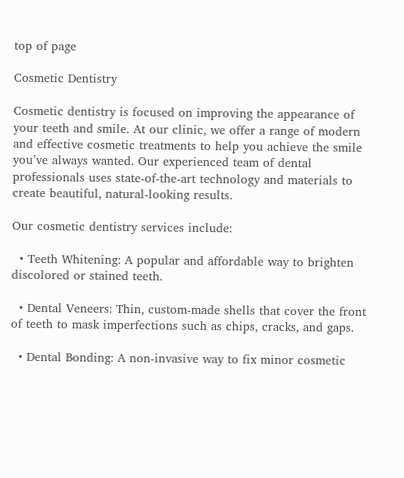top of page

Cosmetic Dentistry

Cosmetic dentistry is focused on improving the appearance of your teeth and smile. At our clinic, we offer a range of modern and effective cosmetic treatments to help you achieve the smile you’ve always wanted. Our experienced team of dental professionals uses state-of-the-art technology and materials to create beautiful, natural-looking results.

Our cosmetic dentistry services include:

  • Teeth Whitening: A popular and affordable way to brighten discolored or stained teeth.

  • Dental Veneers: Thin, custom-made shells that cover the front of teeth to mask imperfections such as chips, cracks, and gaps.

  • Dental Bonding: A non-invasive way to fix minor cosmetic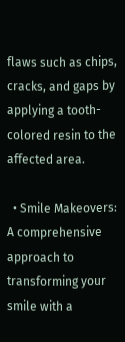flaws such as chips, cracks, and gaps by applying a tooth-colored resin to the affected area.

  • Smile Makeovers: A comprehensive approach to transforming your smile with a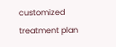customized treatment plan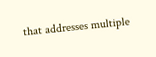that addresses multiple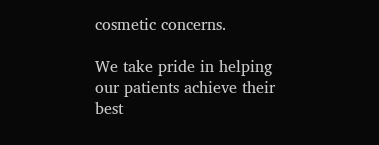cosmetic concerns.

We take pride in helping our patients achieve their best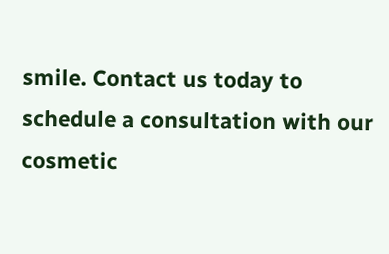smile. Contact us today to schedule a consultation with our cosmetic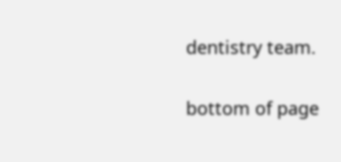dentistry team.

bottom of page